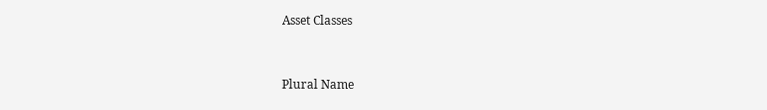Asset Classes


Plural Name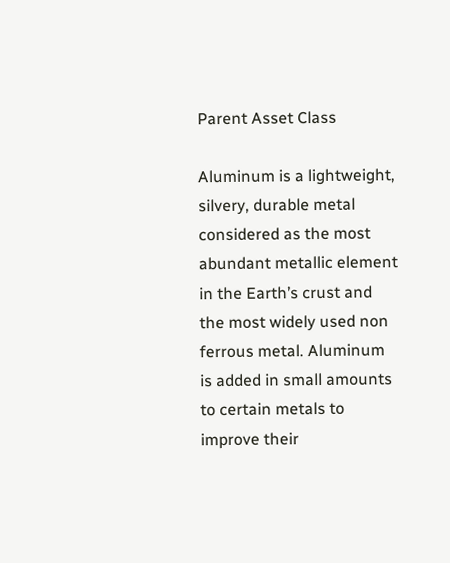Parent Asset Class

Aluminum is a lightweight, silvery, durable metal considered as the most abundant metallic element in the Earth’s crust and the most widely used non ferrous metal. Aluminum is added in small amounts to certain metals to improve their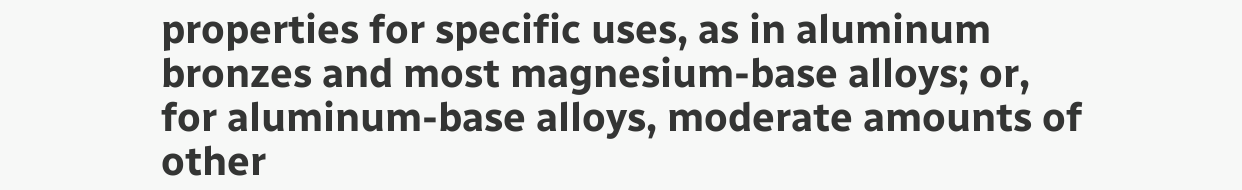properties for specific uses, as in aluminum bronzes and most magnesium-base alloys; or, for aluminum-base alloys, moderate amounts of other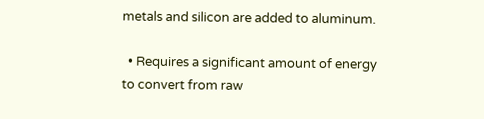metals and silicon are added to aluminum.

  • Requires a significant amount of energy to convert from raw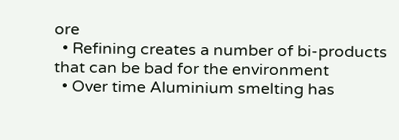ore
  • Refining creates a number of bi-products that can be bad for the environment
  • Over time Aluminium smelting has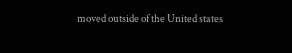moved outside of the United states